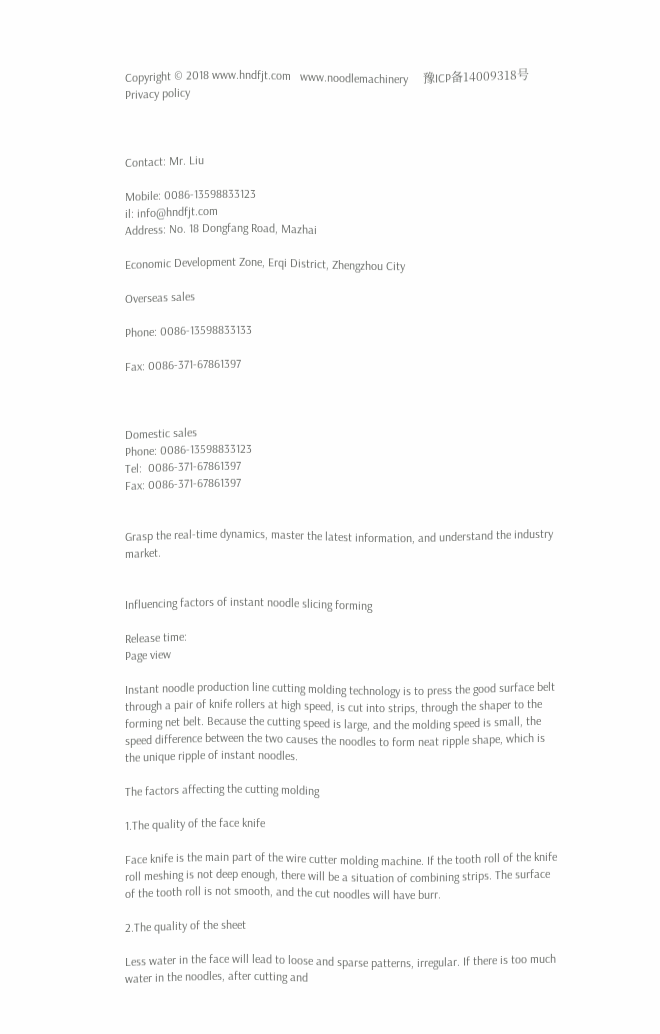Copyright © 2018 www.hndfjt.com   www.noodlemachinery     豫ICP备14009318号    Privacy policy



Contact: Mr. Liu

Mobile: 0086-13598833123
il: info@hndfjt.com
Address: No. 18 Dongfang Road, Mazhai

Economic Development Zone, Erqi District, Zhengzhou City

Overseas sales

Phone: 0086-13598833133

Fax: 0086-371-67861397



Domestic sales
Phone: 0086-13598833123
Tel:  0086-371-67861397
Fax: 0086-371-67861397


Grasp the real-time dynamics, master the latest information, and understand the industry market.


Influencing factors of instant noodle slicing forming

Release time:
Page view

Instant noodle production line cutting molding technology is to press the good surface belt through a pair of knife rollers at high speed, is cut into strips, through the shaper to the forming net belt. Because the cutting speed is large, and the molding speed is small, the speed difference between the two causes the noodles to form neat ripple shape, which is the unique ripple of instant noodles.

The factors affecting the cutting molding

1.The quality of the face knife

Face knife is the main part of the wire cutter molding machine. If the tooth roll of the knife roll meshing is not deep enough, there will be a situation of combining strips. The surface of the tooth roll is not smooth, and the cut noodles will have burr.

2.The quality of the sheet

Less water in the face will lead to loose and sparse patterns, irregular. If there is too much water in the noodles, after cutting and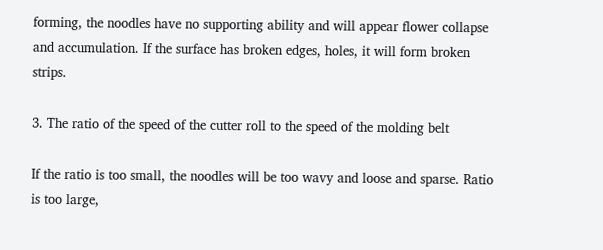forming, the noodles have no supporting ability and will appear flower collapse and accumulation. If the surface has broken edges, holes, it will form broken strips.

3. The ratio of the speed of the cutter roll to the speed of the molding belt

If the ratio is too small, the noodles will be too wavy and loose and sparse. Ratio is too large,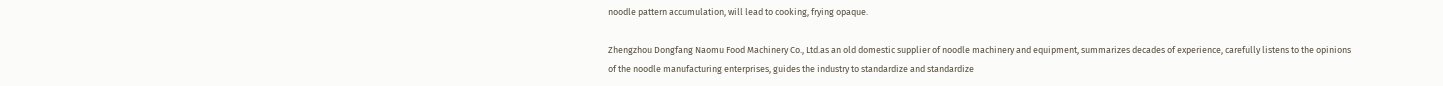noodle pattern accumulation, will lead to cooking, frying opaque.

Zhengzhou Dongfang Naomu Food Machinery Co., Ltd.as an old domestic supplier of noodle machinery and equipment, summarizes decades of experience, carefully listens to the opinions of the noodle manufacturing enterprises, guides the industry to standardize and standardize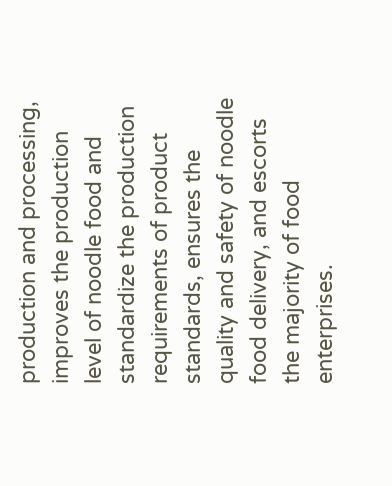production and processing, improves the production level of noodle food and standardize the production requirements of product standards, ensures the quality and safety of noodle food delivery, and escorts the majority of food enterprises.